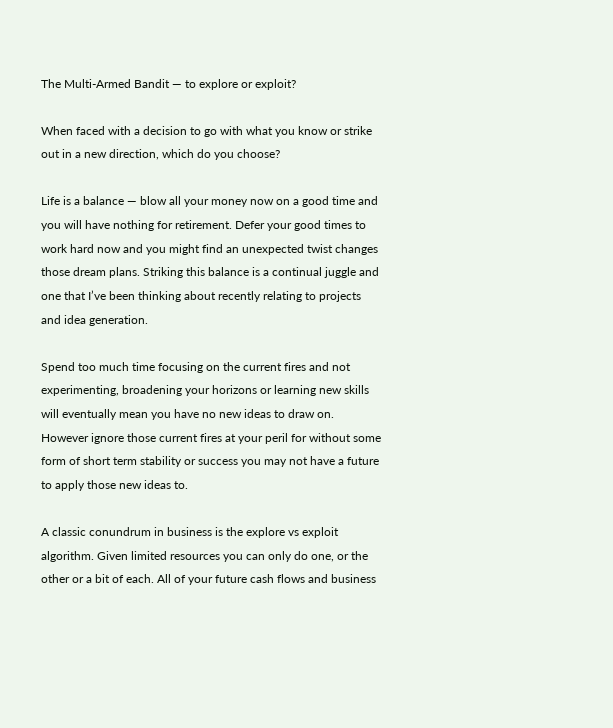The Multi-Armed Bandit — to explore or exploit?

When faced with a decision to go with what you know or strike out in a new direction, which do you choose?

Life is a balance — blow all your money now on a good time and you will have nothing for retirement. Defer your good times to work hard now and you might find an unexpected twist changes those dream plans. Striking this balance is a continual juggle and one that I’ve been thinking about recently relating to projects and idea generation.

Spend too much time focusing on the current fires and not experimenting, broadening your horizons or learning new skills will eventually mean you have no new ideas to draw on. However ignore those current fires at your peril for without some form of short term stability or success you may not have a future to apply those new ideas to.

A classic conundrum in business is the explore vs exploit algorithm. Given limited resources you can only do one, or the other or a bit of each. All of your future cash flows and business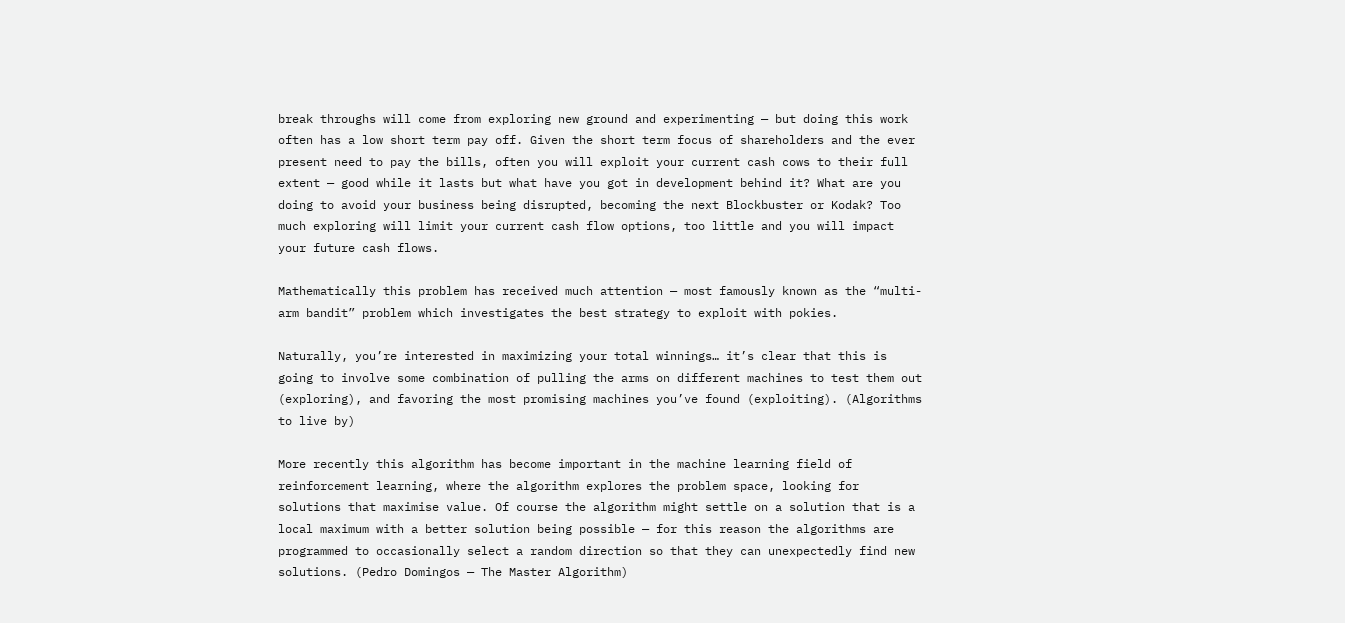break throughs will come from exploring new ground and experimenting — but doing this work often has a low short term pay off. Given the short term focus of shareholders and the ever present need to pay the bills, often you will exploit your current cash cows to their full extent — good while it lasts but what have you got in development behind it? What are you doing to avoid your business being disrupted, becoming the next Blockbuster or Kodak? Too much exploring will limit your current cash flow options, too little and you will impact your future cash flows.

Mathematically this problem has received much attention — most famously known as the “multi-arm bandit” problem which investigates the best strategy to exploit with pokies.

Naturally, you’re interested in maximizing your total winnings… it’s clear that this is going to involve some combination of pulling the arms on different machines to test them out (exploring), and favoring the most promising machines you’ve found (exploiting). (Algorithms to live by)

More recently this algorithm has become important in the machine learning field of reinforcement learning, where the algorithm explores the problem space, looking for solutions that maximise value. Of course the algorithm might settle on a solution that is a local maximum with a better solution being possible — for this reason the algorithms are programmed to occasionally select a random direction so that they can unexpectedly find new solutions. (Pedro Domingos — The Master Algorithm)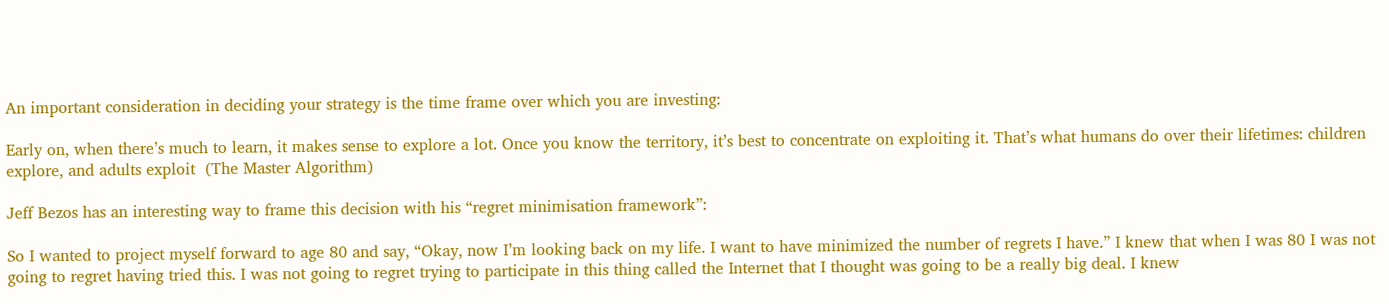An important consideration in deciding your strategy is the time frame over which you are investing:

Early on, when there’s much to learn, it makes sense to explore a lot. Once you know the territory, it’s best to concentrate on exploiting it. That’s what humans do over their lifetimes: children explore, and adults exploit  (The Master Algorithm)

Jeff Bezos has an interesting way to frame this decision with his “regret minimisation framework”:

So I wanted to project myself forward to age 80 and say, “Okay, now I’m looking back on my life. I want to have minimized the number of regrets I have.” I knew that when I was 80 I was not going to regret having tried this. I was not going to regret trying to participate in this thing called the Internet that I thought was going to be a really big deal. I knew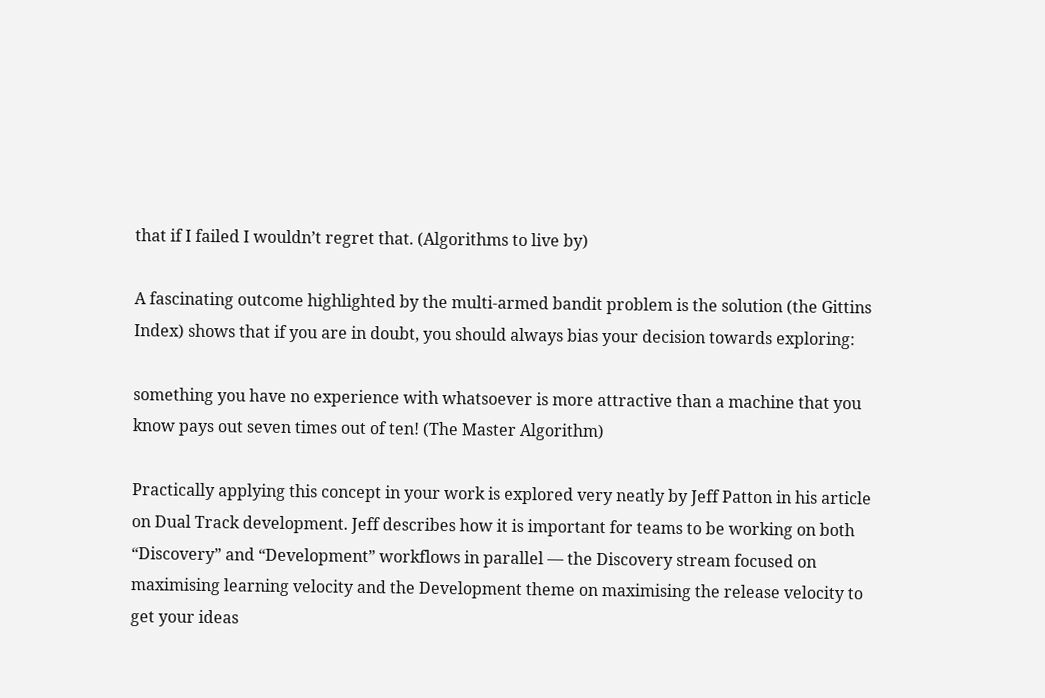that if I failed I wouldn’t regret that. (Algorithms to live by)

A fascinating outcome highlighted by the multi-armed bandit problem is the solution (the Gittins Index) shows that if you are in doubt, you should always bias your decision towards exploring:

something you have no experience with whatsoever is more attractive than a machine that you know pays out seven times out of ten! (The Master Algorithm)

Practically applying this concept in your work is explored very neatly by Jeff Patton in his article on Dual Track development. Jeff describes how it is important for teams to be working on both “Discovery” and “Development” workflows in parallel — the Discovery stream focused on maximising learning velocity and the Development theme on maximising the release velocity to get your ideas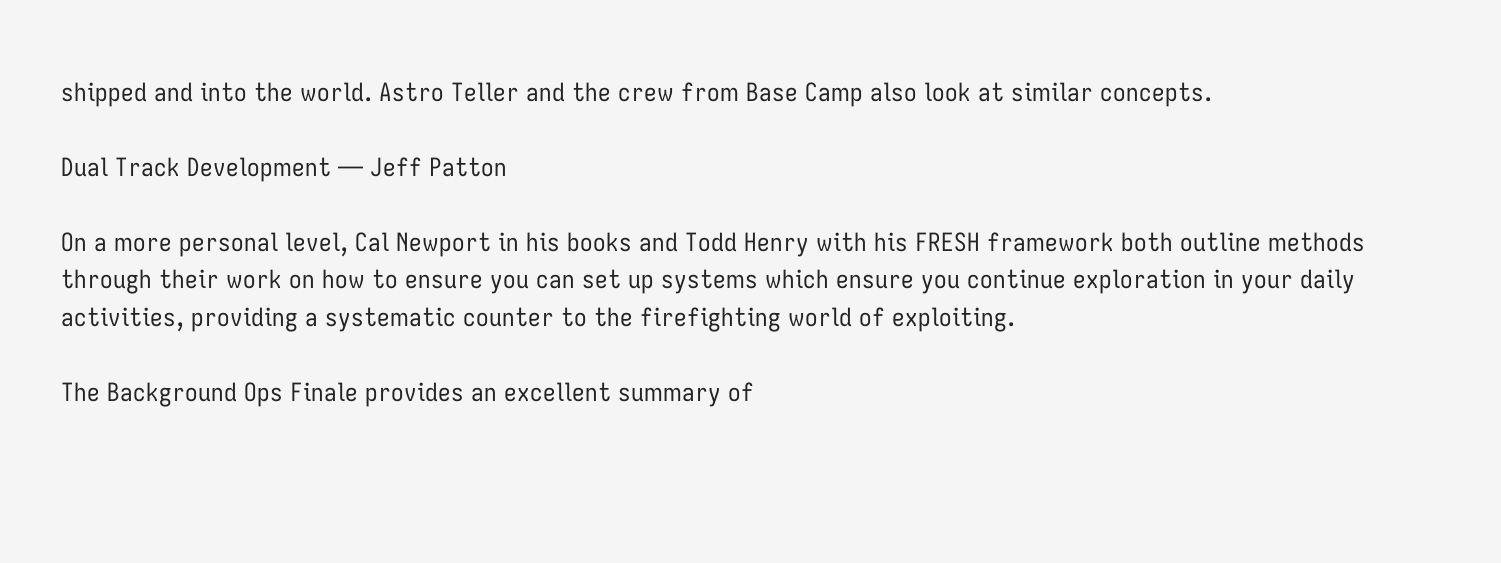shipped and into the world. Astro Teller and the crew from Base Camp also look at similar concepts.

Dual Track Development — Jeff Patton

On a more personal level, Cal Newport in his books and Todd Henry with his FRESH framework both outline methods through their work on how to ensure you can set up systems which ensure you continue exploration in your daily activities, providing a systematic counter to the firefighting world of exploiting.

The Background Ops Finale provides an excellent summary of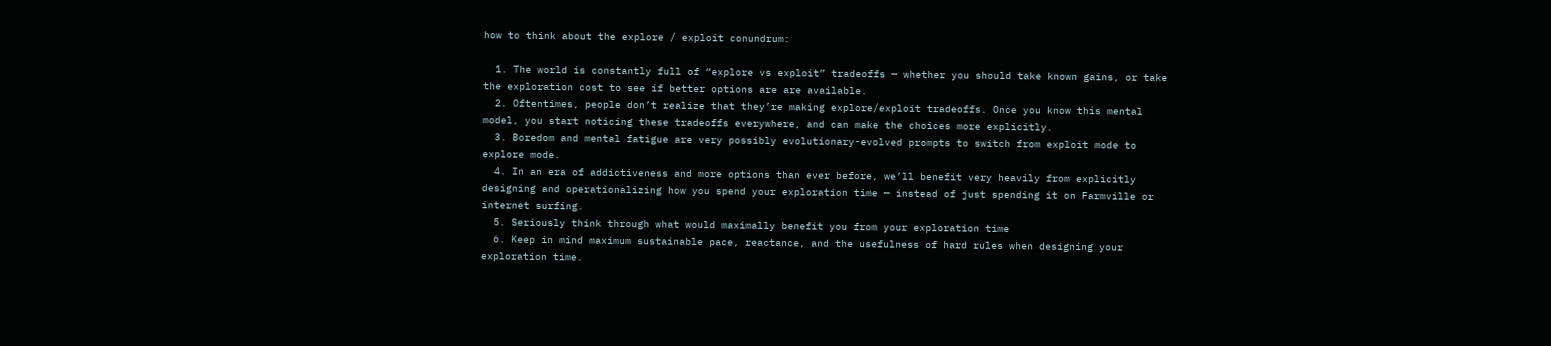how to think about the explore / exploit conundrum:

  1. The world is constantly full of “explore vs exploit” tradeoffs — whether you should take known gains, or take the exploration cost to see if better options are are available.
  2. Oftentimes, people don’t realize that they’re making explore/exploit tradeoffs. Once you know this mental model, you start noticing these tradeoffs everywhere, and can make the choices more explicitly.
  3. Boredom and mental fatigue are very possibly evolutionary-evolved prompts to switch from exploit mode to explore mode.
  4. In an era of addictiveness and more options than ever before, we’ll benefit very heavily from explicitly designing and operationalizing how you spend your exploration time — instead of just spending it on Farmville or internet surfing.
  5. Seriously think through what would maximally benefit you from your exploration time
  6. Keep in mind maximum sustainable pace, reactance, and the usefulness of hard rules when designing your exploration time.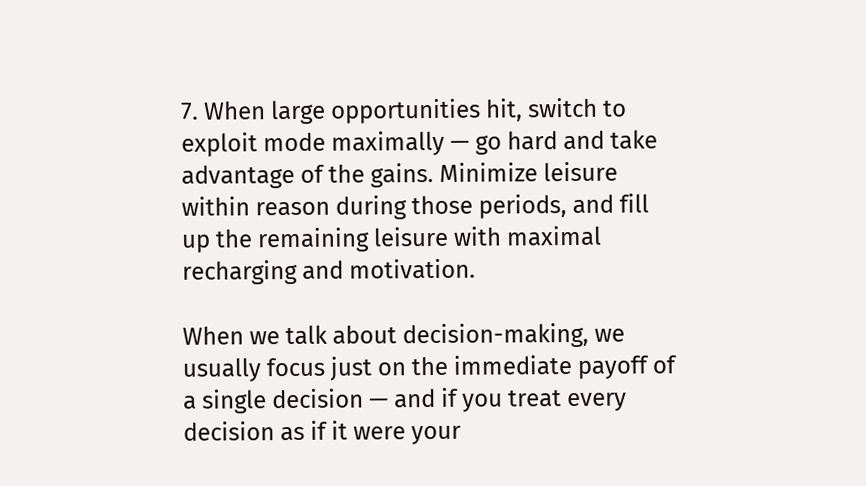7. When large opportunities hit, switch to exploit mode maximally — go hard and take advantage of the gains. Minimize leisure within reason during those periods, and fill up the remaining leisure with maximal recharging and motivation.

When we talk about decision-making, we usually focus just on the immediate payoff of a single decision — and if you treat every decision as if it were your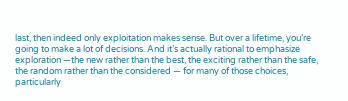last, then indeed only exploitation makes sense. But over a lifetime, you’re going to make a lot of decisions. And it’s actually rational to emphasize exploration —the new rather than the best, the exciting rather than the safe, the random rather than the considered — for many of those choices, particularly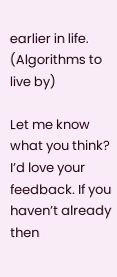earlier in life. (Algorithms to live by)

Let me know what you think? I’d love your feedback. If you haven’t already then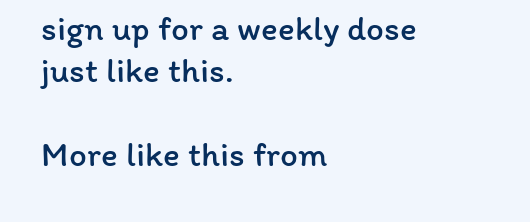sign up for a weekly dose just like this.

More like this from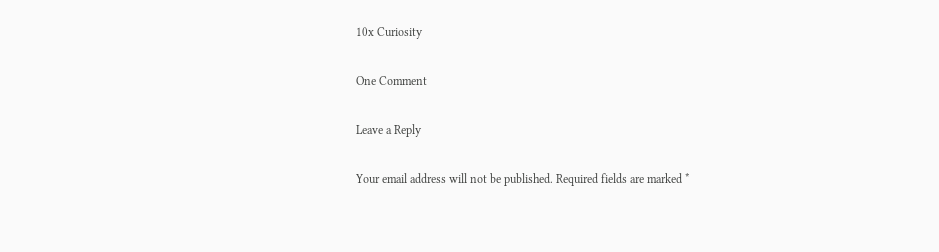10x Curiosity

One Comment

Leave a Reply

Your email address will not be published. Required fields are marked *